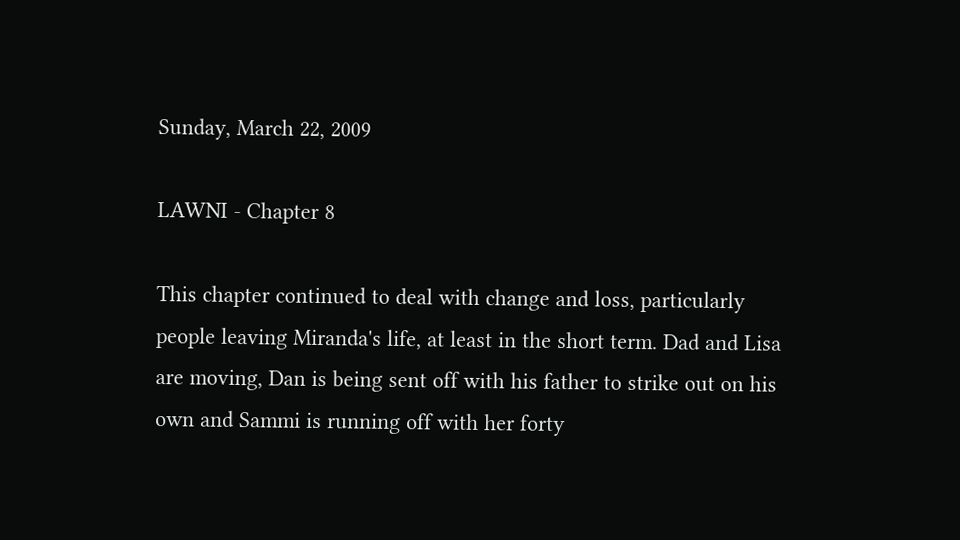Sunday, March 22, 2009

LAWNI - Chapter 8

This chapter continued to deal with change and loss, particularly people leaving Miranda's life, at least in the short term. Dad and Lisa are moving, Dan is being sent off with his father to strike out on his own and Sammi is running off with her forty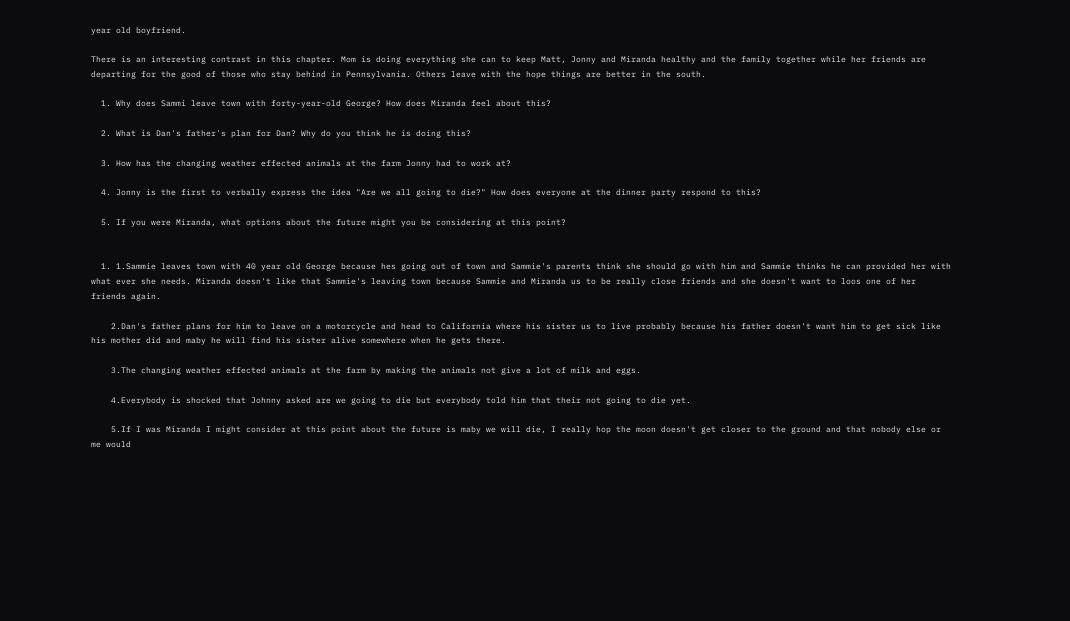year old boyfriend.

There is an interesting contrast in this chapter. Mom is doing everything she can to keep Matt, Jonny and Miranda healthy and the family together while her friends are departing for the good of those who stay behind in Pennsylvania. Others leave with the hope things are better in the south.

  1. Why does Sammi leave town with forty-year-old George? How does Miranda feel about this?

  2. What is Dan's father's plan for Dan? Why do you think he is doing this?

  3. How has the changing weather effected animals at the farm Jonny had to work at?

  4. Jonny is the first to verbally express the idea "Are we all going to die?" How does everyone at the dinner party respond to this?

  5. If you were Miranda, what options about the future might you be considering at this point?


  1. 1.Sammie leaves town with 40 year old George because hes going out of town and Sammie's parents think she should go with him and Sammie thinks he can provided her with what ever she needs. Miranda doesn't like that Sammie's leaving town because Sammie and Miranda us to be really close friends and she doesn't want to loos one of her friends again.

    2.Dan's father plans for him to leave on a motorcycle and head to California where his sister us to live probably because his father doesn't want him to get sick like his mother did and maby he will find his sister alive somewhere when he gets there.

    3.The changing weather effected animals at the farm by making the animals not give a lot of milk and eggs.

    4.Everybody is shocked that Johnny asked are we going to die but everybody told him that their not going to die yet.

    5.If I was Miranda I might consider at this point about the future is maby we will die, I really hop the moon doesn't get closer to the ground and that nobody else or me would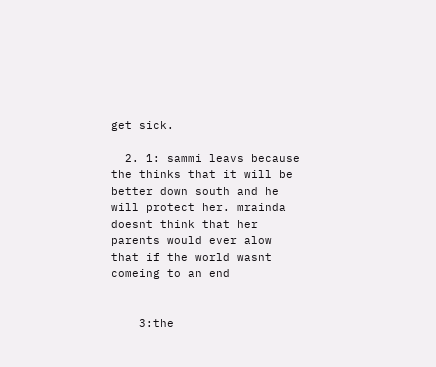get sick.

  2. 1: sammi leavs because the thinks that it will be better down south and he will protect her. mrainda doesnt think that her parents would ever alow that if the world wasnt comeing to an end


    3:the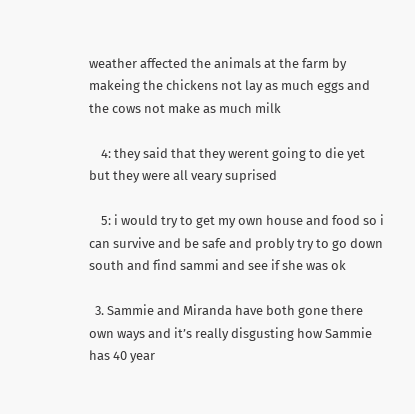weather affected the animals at the farm by makeing the chickens not lay as much eggs and the cows not make as much milk

    4: they said that they werent going to die yet but they were all veary suprised

    5: i would try to get my own house and food so i can survive and be safe and probly try to go down south and find sammi and see if she was ok

  3. Sammie and Miranda have both gone there own ways and it’s really disgusting how Sammie has 40 year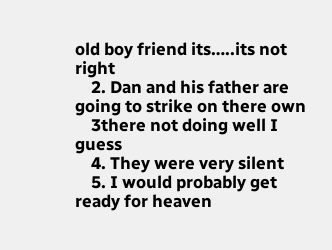old boy friend its…..its not right
    2. Dan and his father are going to strike on there own
    3there not doing well I guess
    4. They were very silent
    5. I would probably get ready for heaven